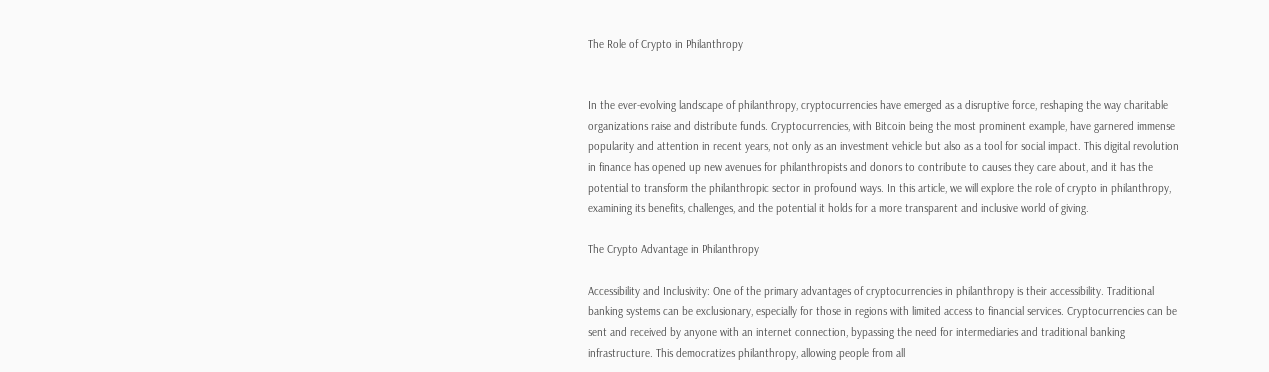The Role of Crypto in Philanthropy


In the ever-evolving landscape of philanthropy, cryptocurrencies have emerged as a disruptive force, reshaping the way charitable organizations raise and distribute funds. Cryptocurrencies, with Bitcoin being the most prominent example, have garnered immense popularity and attention in recent years, not only as an investment vehicle but also as a tool for social impact. This digital revolution in finance has opened up new avenues for philanthropists and donors to contribute to causes they care about, and it has the potential to transform the philanthropic sector in profound ways. In this article, we will explore the role of crypto in philanthropy, examining its benefits, challenges, and the potential it holds for a more transparent and inclusive world of giving.

The Crypto Advantage in Philanthropy

Accessibility and Inclusivity: One of the primary advantages of cryptocurrencies in philanthropy is their accessibility. Traditional banking systems can be exclusionary, especially for those in regions with limited access to financial services. Cryptocurrencies can be sent and received by anyone with an internet connection, bypassing the need for intermediaries and traditional banking infrastructure. This democratizes philanthropy, allowing people from all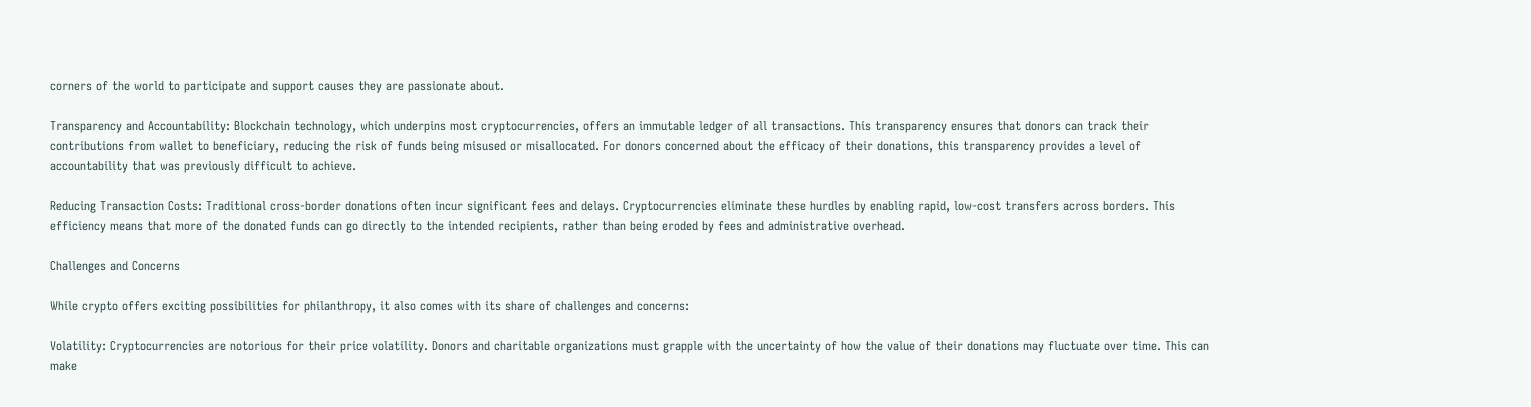corners of the world to participate and support causes they are passionate about.

Transparency and Accountability: Blockchain technology, which underpins most cryptocurrencies, offers an immutable ledger of all transactions. This transparency ensures that donors can track their contributions from wallet to beneficiary, reducing the risk of funds being misused or misallocated. For donors concerned about the efficacy of their donations, this transparency provides a level of accountability that was previously difficult to achieve.

Reducing Transaction Costs: Traditional cross-border donations often incur significant fees and delays. Cryptocurrencies eliminate these hurdles by enabling rapid, low-cost transfers across borders. This efficiency means that more of the donated funds can go directly to the intended recipients, rather than being eroded by fees and administrative overhead.

Challenges and Concerns

While crypto offers exciting possibilities for philanthropy, it also comes with its share of challenges and concerns:

Volatility: Cryptocurrencies are notorious for their price volatility. Donors and charitable organizations must grapple with the uncertainty of how the value of their donations may fluctuate over time. This can make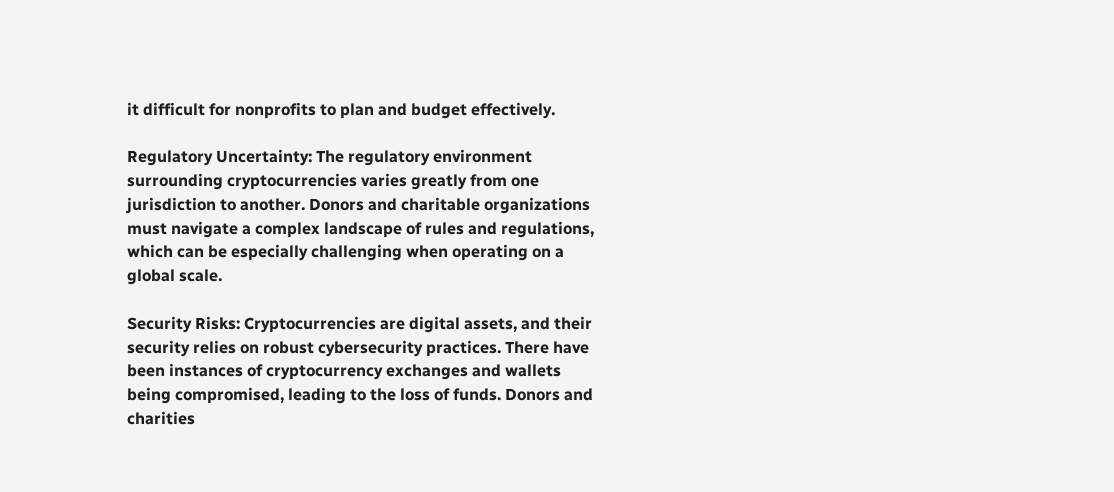it difficult for nonprofits to plan and budget effectively.

Regulatory Uncertainty: The regulatory environment surrounding cryptocurrencies varies greatly from one jurisdiction to another. Donors and charitable organizations must navigate a complex landscape of rules and regulations, which can be especially challenging when operating on a global scale.

Security Risks: Cryptocurrencies are digital assets, and their security relies on robust cybersecurity practices. There have been instances of cryptocurrency exchanges and wallets being compromised, leading to the loss of funds. Donors and charities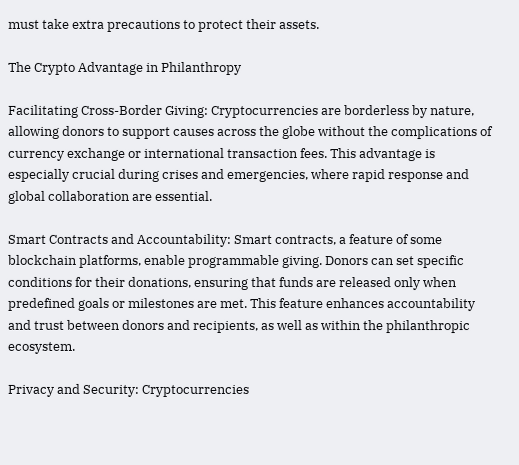must take extra precautions to protect their assets.

The Crypto Advantage in Philanthropy

Facilitating Cross-Border Giving: Cryptocurrencies are borderless by nature, allowing donors to support causes across the globe without the complications of currency exchange or international transaction fees. This advantage is especially crucial during crises and emergencies, where rapid response and global collaboration are essential.

Smart Contracts and Accountability: Smart contracts, a feature of some blockchain platforms, enable programmable giving. Donors can set specific conditions for their donations, ensuring that funds are released only when predefined goals or milestones are met. This feature enhances accountability and trust between donors and recipients, as well as within the philanthropic ecosystem.

Privacy and Security: Cryptocurrencies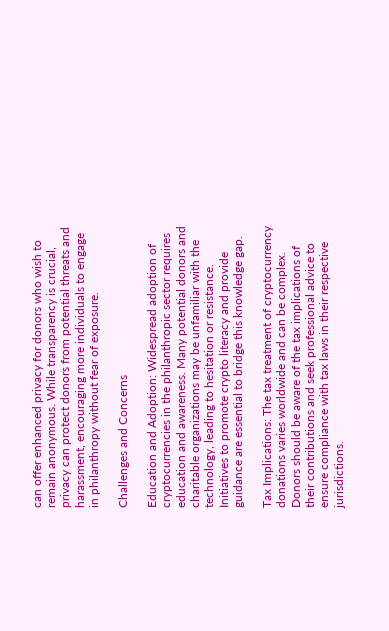can offer enhanced privacy for donors who wish to remain anonymous. While transparency is crucial, privacy can protect donors from potential threats and harassment, encouraging more individuals to engage in philanthropy without fear of exposure.

Challenges and Concerns

Education and Adoption: Widespread adoption of cryptocurrencies in the philanthropic sector requires education and awareness. Many potential donors and charitable organizations may be unfamiliar with the technology, leading to hesitation or resistance. Initiatives to promote crypto literacy and provide guidance are essential to bridge this knowledge gap.

Tax Implications: The tax treatment of cryptocurrency donations varies worldwide and can be complex. Donors should be aware of the tax implications of their contributions and seek professional advice to ensure compliance with tax laws in their respective jurisdictions.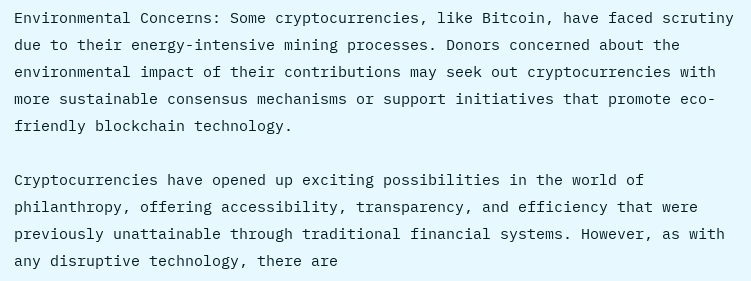Environmental Concerns: Some cryptocurrencies, like Bitcoin, have faced scrutiny due to their energy-intensive mining processes. Donors concerned about the environmental impact of their contributions may seek out cryptocurrencies with more sustainable consensus mechanisms or support initiatives that promote eco-friendly blockchain technology.

Cryptocurrencies have opened up exciting possibilities in the world of philanthropy, offering accessibility, transparency, and efficiency that were previously unattainable through traditional financial systems. However, as with any disruptive technology, there are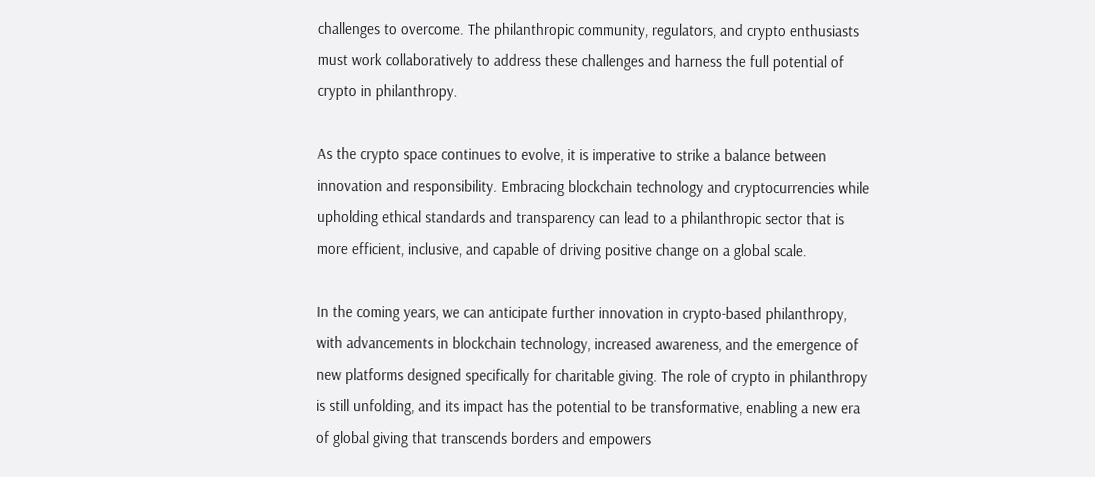challenges to overcome. The philanthropic community, regulators, and crypto enthusiasts must work collaboratively to address these challenges and harness the full potential of crypto in philanthropy.

As the crypto space continues to evolve, it is imperative to strike a balance between innovation and responsibility. Embracing blockchain technology and cryptocurrencies while upholding ethical standards and transparency can lead to a philanthropic sector that is more efficient, inclusive, and capable of driving positive change on a global scale.

In the coming years, we can anticipate further innovation in crypto-based philanthropy, with advancements in blockchain technology, increased awareness, and the emergence of new platforms designed specifically for charitable giving. The role of crypto in philanthropy is still unfolding, and its impact has the potential to be transformative, enabling a new era of global giving that transcends borders and empowers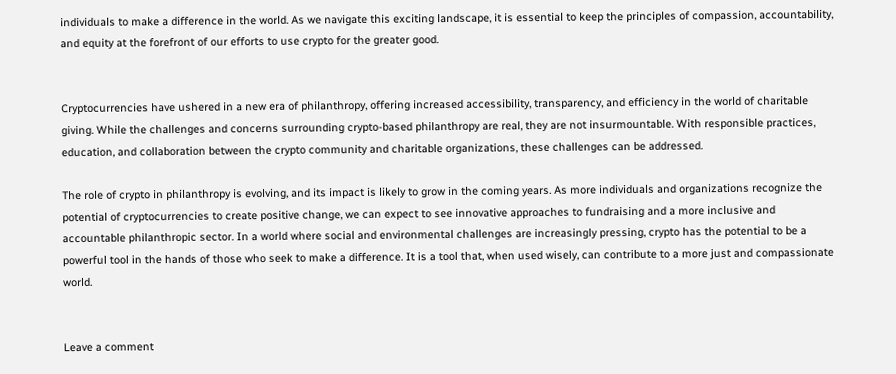individuals to make a difference in the world. As we navigate this exciting landscape, it is essential to keep the principles of compassion, accountability, and equity at the forefront of our efforts to use crypto for the greater good.


Cryptocurrencies have ushered in a new era of philanthropy, offering increased accessibility, transparency, and efficiency in the world of charitable giving. While the challenges and concerns surrounding crypto-based philanthropy are real, they are not insurmountable. With responsible practices, education, and collaboration between the crypto community and charitable organizations, these challenges can be addressed.

The role of crypto in philanthropy is evolving, and its impact is likely to grow in the coming years. As more individuals and organizations recognize the potential of cryptocurrencies to create positive change, we can expect to see innovative approaches to fundraising and a more inclusive and accountable philanthropic sector. In a world where social and environmental challenges are increasingly pressing, crypto has the potential to be a powerful tool in the hands of those who seek to make a difference. It is a tool that, when used wisely, can contribute to a more just and compassionate world.


Leave a comment